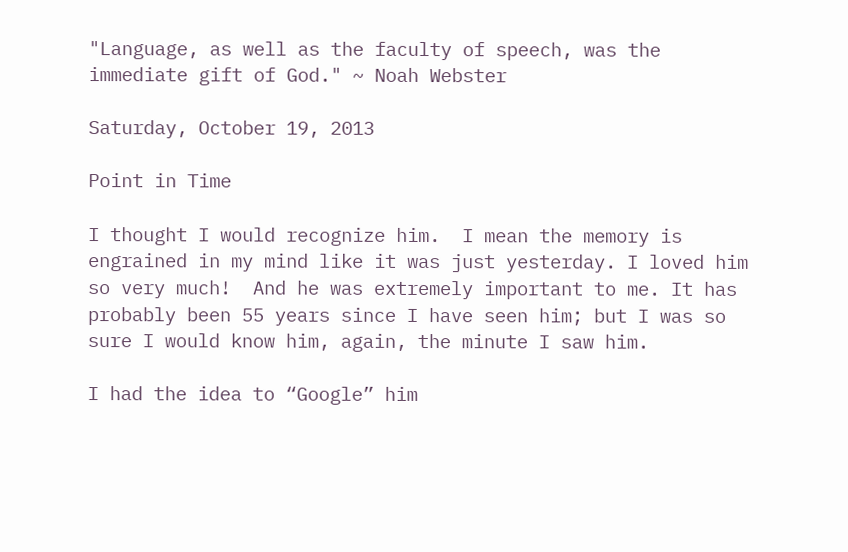"Language, as well as the faculty of speech, was the immediate gift of God." ~ Noah Webster

Saturday, October 19, 2013

Point in Time

I thought I would recognize him.  I mean the memory is engrained in my mind like it was just yesterday. I loved him so very much!  And he was extremely important to me. It has probably been 55 years since I have seen him; but I was so sure I would know him, again, the minute I saw him.

I had the idea to “Google” him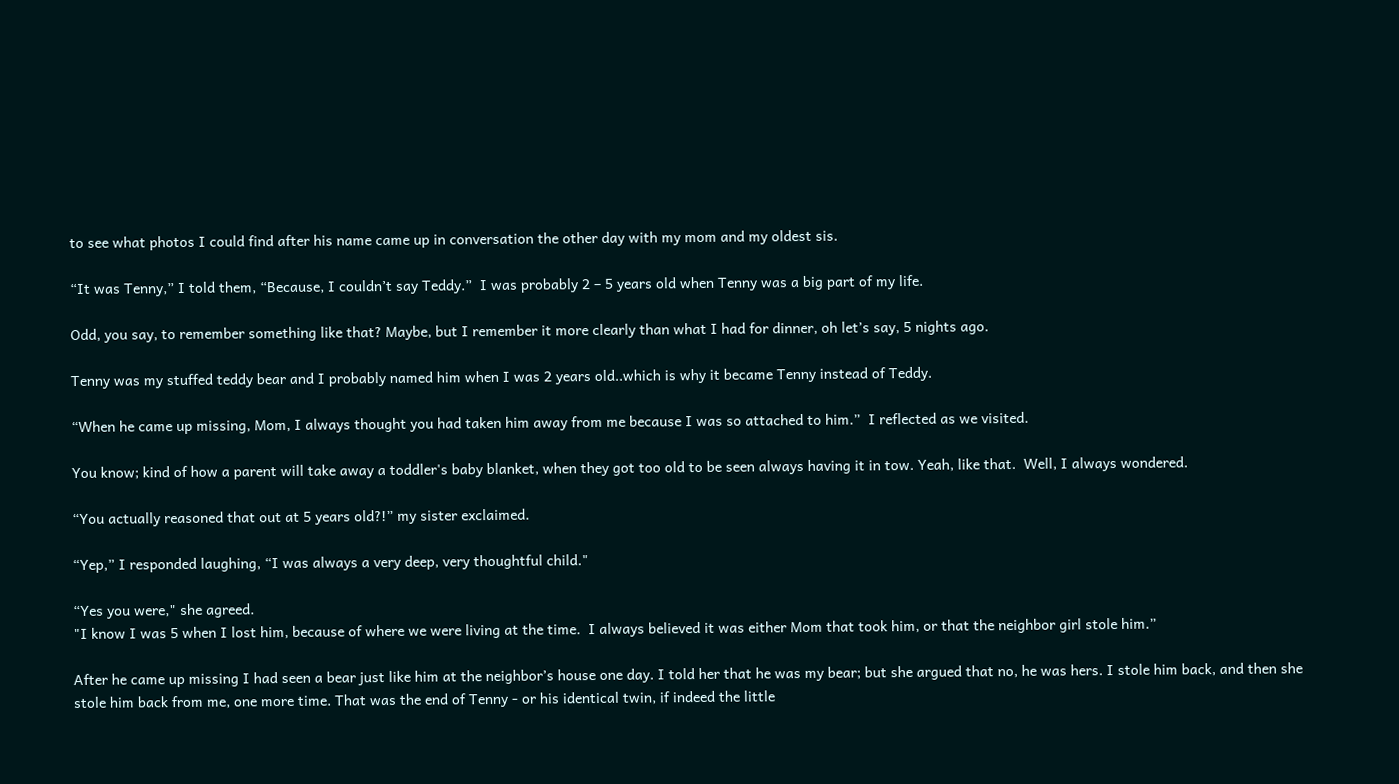to see what photos I could find after his name came up in conversation the other day with my mom and my oldest sis.

“It was Tenny,” I told them, “Because, I couldn’t say Teddy.”  I was probably 2 – 5 years old when Tenny was a big part of my life.

Odd, you say, to remember something like that? Maybe, but I remember it more clearly than what I had for dinner, oh let’s say, 5 nights ago.

Tenny was my stuffed teddy bear and I probably named him when I was 2 years old..which is why it became Tenny instead of Teddy.

“When he came up missing, Mom, I always thought you had taken him away from me because I was so attached to him.”  I reflected as we visited.

You know; kind of how a parent will take away a toddler's baby blanket, when they got too old to be seen always having it in tow. Yeah, like that.  Well, I always wondered.

“You actually reasoned that out at 5 years old?!” my sister exclaimed.

“Yep,” I responded laughing, “I was always a very deep, very thoughtful child."

“Yes you were," she agreed.
"I know I was 5 when I lost him, because of where we were living at the time.  I always believed it was either Mom that took him, or that the neighbor girl stole him.”

After he came up missing I had seen a bear just like him at the neighbor’s house one day. I told her that he was my bear; but she argued that no, he was hers. I stole him back, and then she stole him back from me, one more time. That was the end of Tenny - or his identical twin, if indeed the little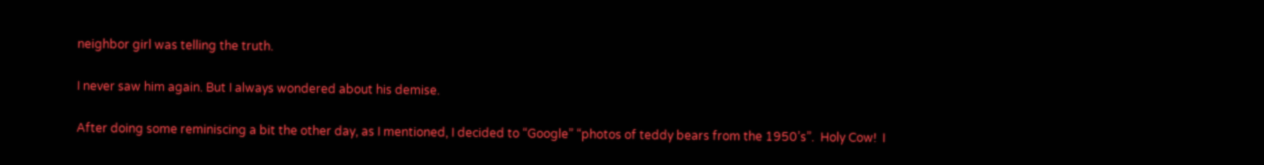neighbor girl was telling the truth.

I never saw him again. But I always wondered about his demise.

After doing some reminiscing a bit the other day, as I mentioned, I decided to “Google” “photos of teddy bears from the 1950’s”.  Holy Cow!  I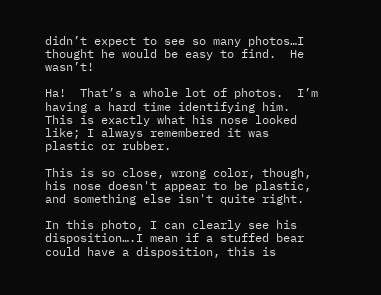didn’t expect to see so many photos…I thought he would be easy to find.  He wasn’t!

Ha!  That’s a whole lot of photos.  I’m having a hard time identifying him.  This is exactly what his nose looked like; I always remembered it was plastic or rubber.

This is so close, wrong color, though, his nose doesn't appear to be plastic, and something else isn't quite right.

In this photo, I can clearly see his disposition….I mean if a stuffed bear could have a disposition, this is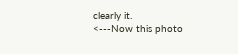clearly it.
<---Now this photo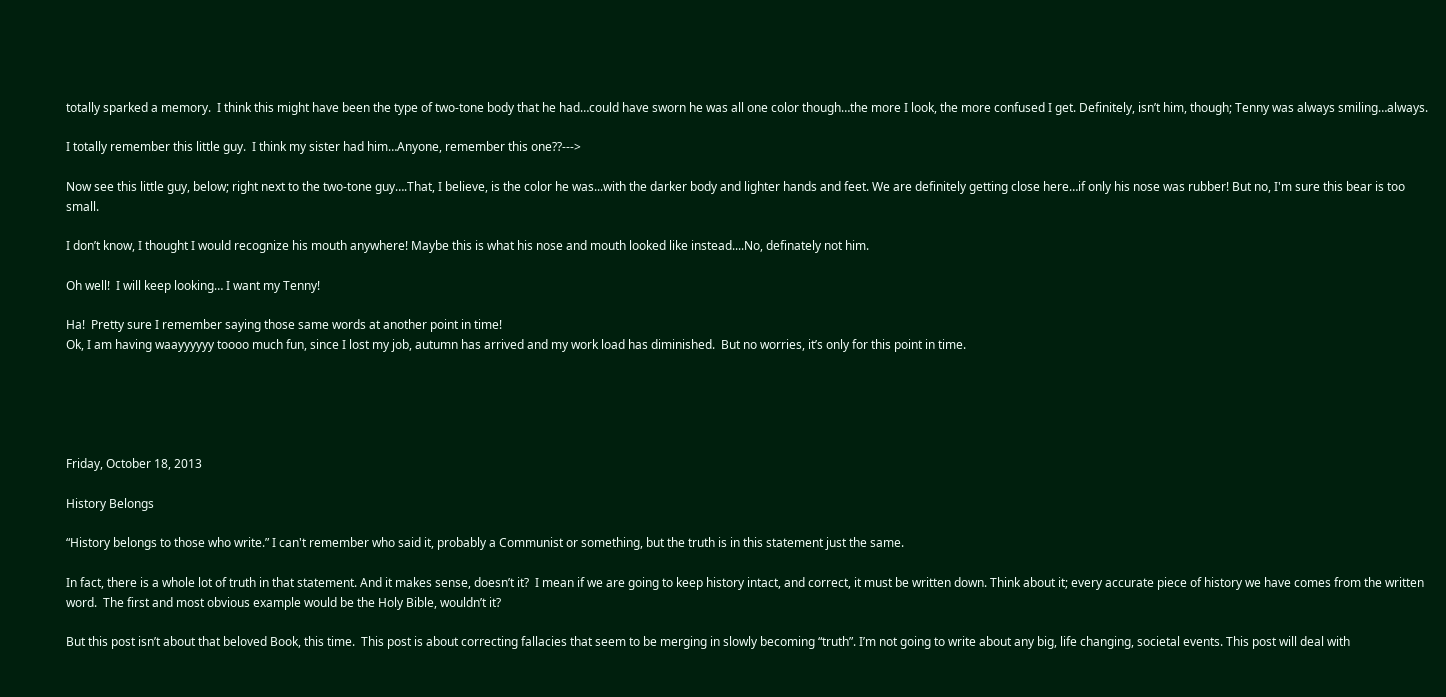totally sparked a memory.  I think this might have been the type of two-tone body that he had…could have sworn he was all one color though…the more I look, the more confused I get. Definitely, isn’t him, though; Tenny was always smiling…always.

I totally remember this little guy.  I think my sister had him…Anyone, remember this one??--->

Now see this little guy, below; right next to the two-tone guy….That, I believe, is the color he was...with the darker body and lighter hands and feet. We are definitely getting close here…if only his nose was rubber! But no, I'm sure this bear is too small.

I don’t know, I thought I would recognize his mouth anywhere! Maybe this is what his nose and mouth looked like instead....No, definately not him.

Oh well!  I will keep looking… I want my Tenny!

Ha!  Pretty sure I remember saying those same words at another point in time!
Ok, I am having waayyyyyy toooo much fun, since I lost my job, autumn has arrived and my work load has diminished.  But no worries, it’s only for this point in time.





Friday, October 18, 2013

History Belongs

“History belongs to those who write.” I can't remember who said it, probably a Communist or something, but the truth is in this statement just the same.

In fact, there is a whole lot of truth in that statement. And it makes sense, doesn’t it?  I mean if we are going to keep history intact, and correct, it must be written down. Think about it; every accurate piece of history we have comes from the written word.  The first and most obvious example would be the Holy Bible, wouldn’t it?

But this post isn’t about that beloved Book, this time.  This post is about correcting fallacies that seem to be merging in slowly becoming “truth”. I’m not going to write about any big, life changing, societal events. This post will deal with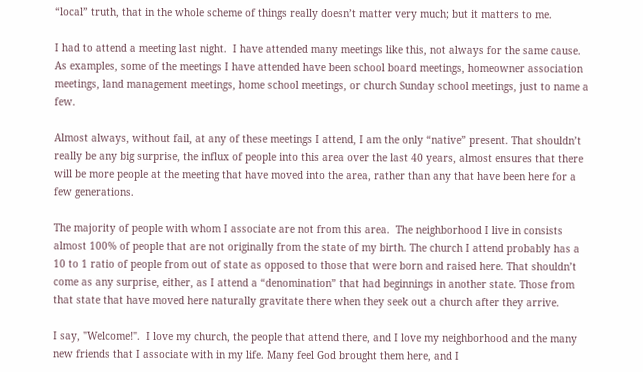“local” truth, that in the whole scheme of things really doesn’t matter very much; but it matters to me.

I had to attend a meeting last night.  I have attended many meetings like this, not always for the same cause. As examples, some of the meetings I have attended have been school board meetings, homeowner association meetings, land management meetings, home school meetings, or church Sunday school meetings, just to name a few.

Almost always, without fail, at any of these meetings I attend, I am the only “native” present. That shouldn’t really be any big surprise, the influx of people into this area over the last 40 years, almost ensures that there will be more people at the meeting that have moved into the area, rather than any that have been here for a few generations.

The majority of people with whom I associate are not from this area.  The neighborhood I live in consists almost 100% of people that are not originally from the state of my birth. The church I attend probably has a 10 to 1 ratio of people from out of state as opposed to those that were born and raised here. That shouldn’t come as any surprise, either, as I attend a “denomination” that had beginnings in another state. Those from that state that have moved here naturally gravitate there when they seek out a church after they arrive.

I say, "Welcome!".  I love my church, the people that attend there, and I love my neighborhood and the many new friends that I associate with in my life. Many feel God brought them here, and I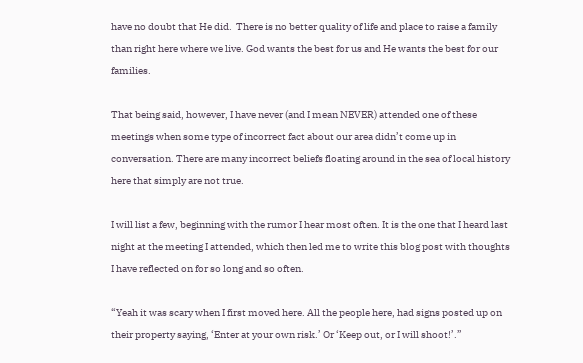have no doubt that He did.  There is no better quality of life and place to raise a family than right here where we live. God wants the best for us and He wants the best for our families.

That being said, however, I have never (and I mean NEVER) attended one of these meetings when some type of incorrect fact about our area didn’t come up in conversation. There are many incorrect beliefs floating around in the sea of local history here that simply are not true.

I will list a few, beginning with the rumor I hear most often. It is the one that I heard last night at the meeting I attended, which then led me to write this blog post with thoughts I have reflected on for so long and so often.

“Yeah it was scary when I first moved here. All the people here, had signs posted up on their property saying, ‘Enter at your own risk.’ Or ‘Keep out, or I will shoot!’.”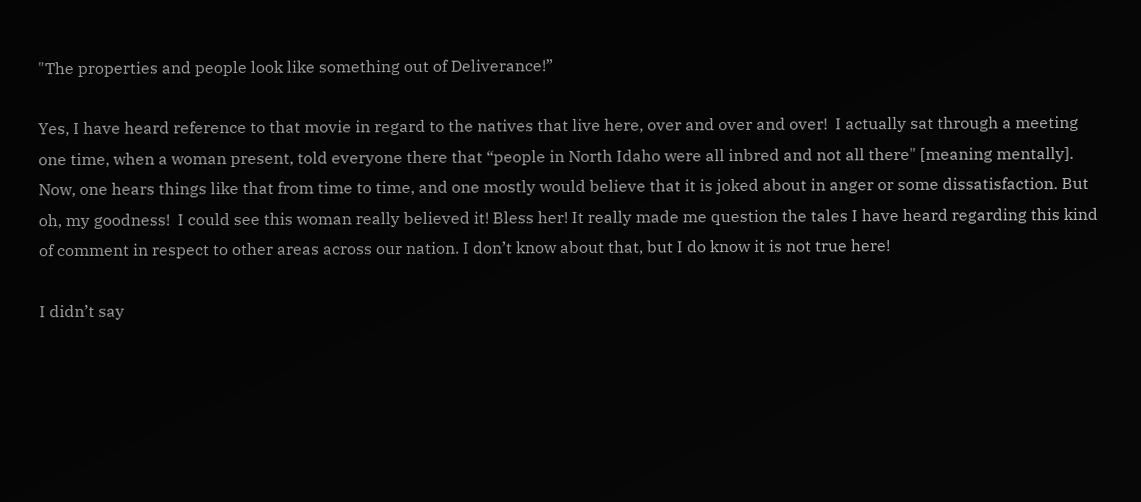"The properties and people look like something out of Deliverance!”

Yes, I have heard reference to that movie in regard to the natives that live here, over and over and over!  I actually sat through a meeting one time, when a woman present, told everyone there that “people in North Idaho were all inbred and not all there" [meaning mentally]. Now, one hears things like that from time to time, and one mostly would believe that it is joked about in anger or some dissatisfaction. But oh, my goodness!  I could see this woman really believed it! Bless her! It really made me question the tales I have heard regarding this kind of comment in respect to other areas across our nation. I don’t know about that, but I do know it is not true here!

I didn’t say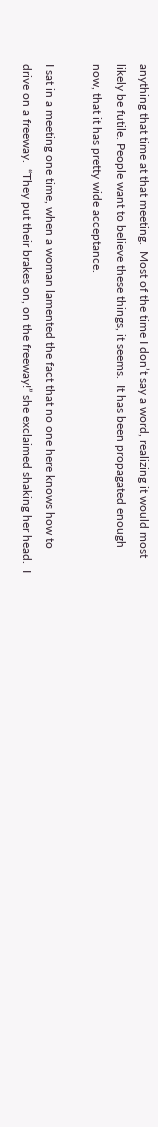anything that time at that meeting.  Most of the time I don’t say a word, realizing it would most likely be futile. People want to believe these things, it seems.  It has been propagated enough now, that it has pretty wide acceptance.

I sat in a meeting one time, when a woman lamented the fact that no one here knows how to drive on a freeway.  “They put their brakes on, on the freeway!” she exclaimed shaking her head.  I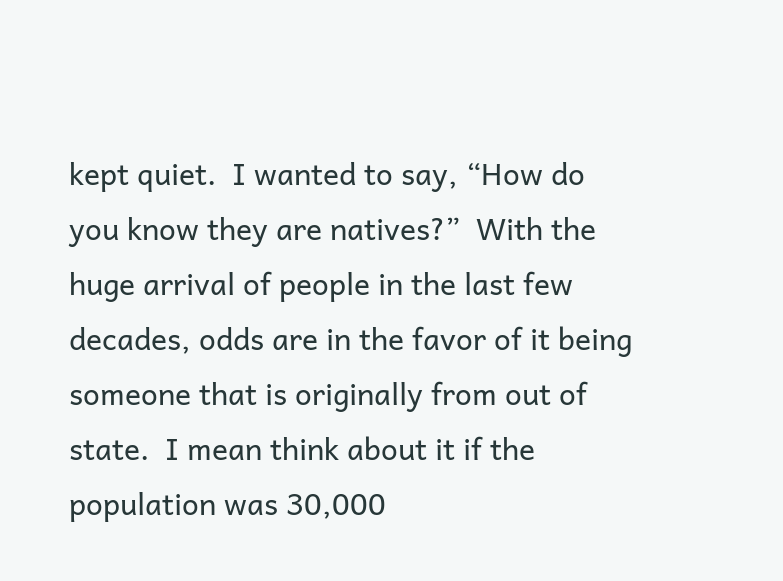kept quiet.  I wanted to say, “How do you know they are natives?”  With the huge arrival of people in the last few decades, odds are in the favor of it being someone that is originally from out of state.  I mean think about it if the population was 30,000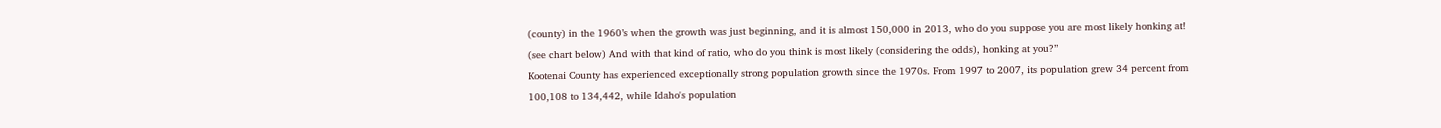(county) in the 1960’s when the growth was just beginning, and it is almost 150,000 in 2013, who do you suppose you are most likely honking at!  (see chart below) And with that kind of ratio, who do you think is most likely (considering the odds), honking at you?”
Kootenai County has experienced exceptionally strong population growth since the 1970s. From 1997 to 2007, its population grew 34 percent from 100,108 to 134,442, while Idaho's population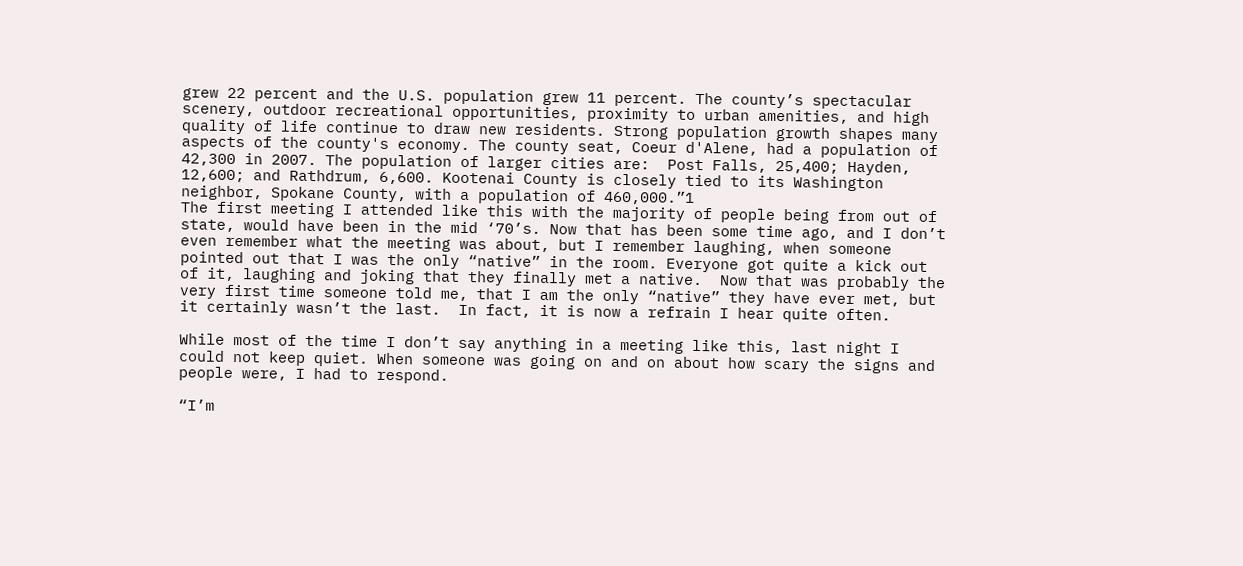grew 22 percent and the U.S. population grew 11 percent. The county’s spectacular scenery, outdoor recreational opportunities, proximity to urban amenities, and high quality of life continue to draw new residents. Strong population growth shapes many aspects of the county's economy. The county seat, Coeur d'Alene, had a population of 42,300 in 2007. The population of larger cities are:  Post Falls, 25,400; Hayden, 12,600; and Rathdrum, 6,600. Kootenai County is closely tied to its Washington neighbor, Spokane County, with a population of 460,000.”1
The first meeting I attended like this with the majority of people being from out of state, would have been in the mid ‘70’s. Now that has been some time ago, and I don’t even remember what the meeting was about, but I remember laughing, when someone pointed out that I was the only “native” in the room. Everyone got quite a kick out of it, laughing and joking that they finally met a native.  Now that was probably the very first time someone told me, that I am the only “native” they have ever met, but it certainly wasn’t the last.  In fact, it is now a refrain I hear quite often.

While most of the time I don’t say anything in a meeting like this, last night I could not keep quiet. When someone was going on and on about how scary the signs and people were, I had to respond.

“I’m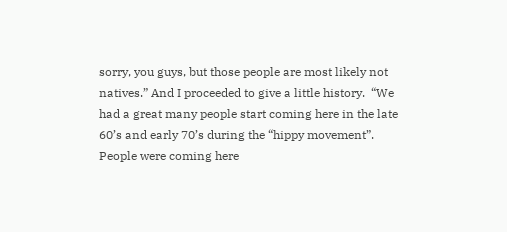sorry, you guys, but those people are most likely not natives.” And I proceeded to give a little history.  “We had a great many people start coming here in the late 60’s and early 70’s during the “hippy movement”.  People were coming here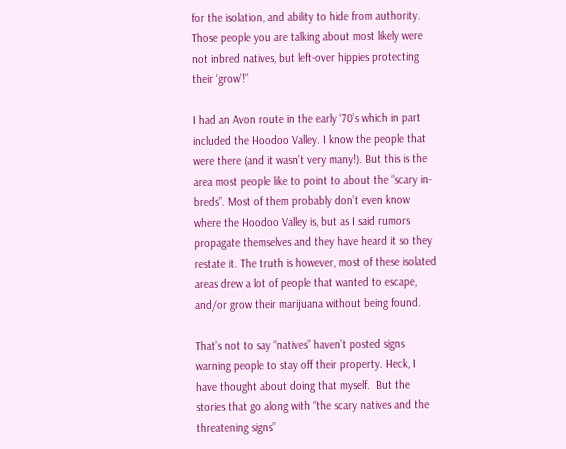for the isolation, and ability to hide from authority.  Those people you are talking about most likely were not inbred natives, but left-over hippies protecting their ‘grow’!”

I had an Avon route in the early ‘70’s which in part included the Hoodoo Valley. I know the people that were there (and it wasn’t very many!). But this is the area most people like to point to about the “scary in-breds”. Most of them probably don’t even know where the Hoodoo Valley is, but as I said rumors propagate themselves and they have heard it so they restate it. The truth is however, most of these isolated areas drew a lot of people that wanted to escape, and/or grow their marijuana without being found.

That’s not to say “natives” haven’t posted signs warning people to stay off their property. Heck, I have thought about doing that myself.  But the stories that go along with “the scary natives and the threatening signs”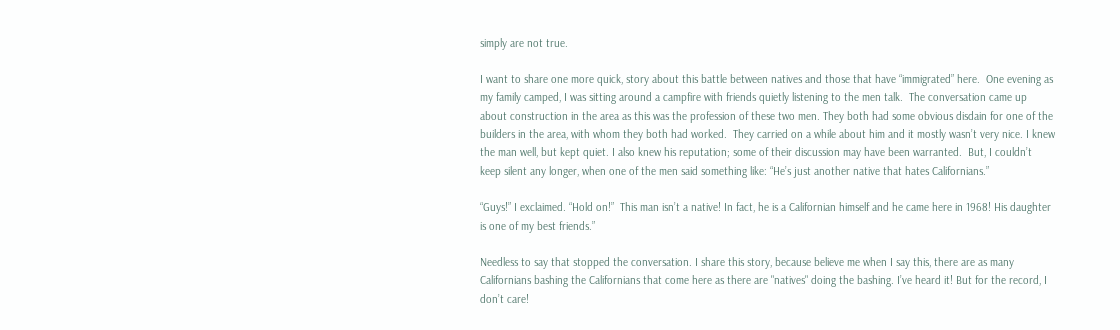simply are not true.

I want to share one more quick, story about this battle between natives and those that have “immigrated” here.  One evening as my family camped, I was sitting around a campfire with friends quietly listening to the men talk.  The conversation came up about construction in the area as this was the profession of these two men. They both had some obvious disdain for one of the builders in the area, with whom they both had worked.  They carried on a while about him and it mostly wasn’t very nice. I knew the man well, but kept quiet. I also knew his reputation; some of their discussion may have been warranted.  But, I couldn’t keep silent any longer, when one of the men said something like: “He’s just another native that hates Californians.”

“Guys!” I exclaimed. “Hold on!”  This man isn’t a native! In fact, he is a Californian himself and he came here in 1968! His daughter is one of my best friends.”

Needless to say that stopped the conversation. I share this story, because believe me when I say this, there are as many Californians bashing the Californians that come here as there are "natives" doing the bashing. I’ve heard it! But for the record, I don’t care!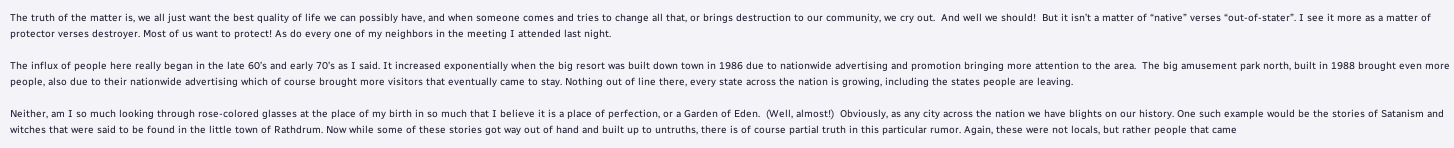The truth of the matter is, we all just want the best quality of life we can possibly have, and when someone comes and tries to change all that, or brings destruction to our community, we cry out.  And well we should!  But it isn’t a matter of “native” verses “out-of-stater”. I see it more as a matter of protector verses destroyer. Most of us want to protect! As do every one of my neighbors in the meeting I attended last night.

The influx of people here really began in the late 60’s and early 70’s as I said. It increased exponentially when the big resort was built down town in 1986 due to nationwide advertising and promotion bringing more attention to the area.  The big amusement park north, built in 1988 brought even more people, also due to their nationwide advertising which of course brought more visitors that eventually came to stay. Nothing out of line there, every state across the nation is growing, including the states people are leaving.

Neither, am I so much looking through rose-colored glasses at the place of my birth in so much that I believe it is a place of perfection, or a Garden of Eden.  (Well, almost!)  Obviously, as any city across the nation we have blights on our history. One such example would be the stories of Satanism and witches that were said to be found in the little town of Rathdrum. Now while some of these stories got way out of hand and built up to untruths, there is of course partial truth in this particular rumor. Again, these were not locals, but rather people that came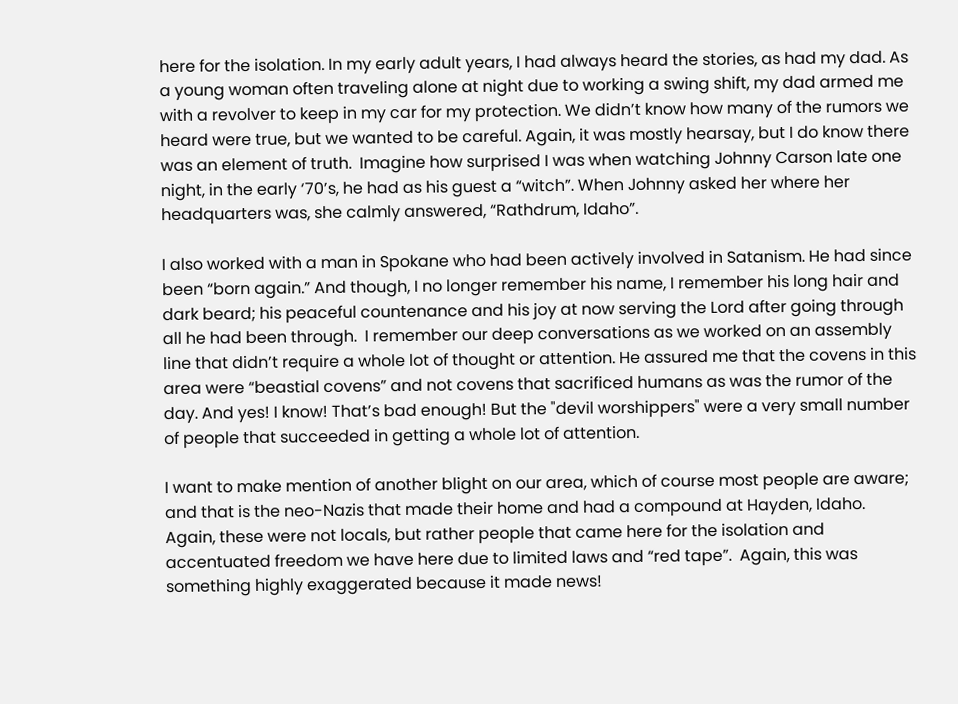here for the isolation. In my early adult years, I had always heard the stories, as had my dad. As a young woman often traveling alone at night due to working a swing shift, my dad armed me with a revolver to keep in my car for my protection. We didn’t know how many of the rumors we heard were true, but we wanted to be careful. Again, it was mostly hearsay, but I do know there was an element of truth.  Imagine how surprised I was when watching Johnny Carson late one night, in the early ‘70’s, he had as his guest a “witch”. When Johnny asked her where her headquarters was, she calmly answered, “Rathdrum, Idaho”.

I also worked with a man in Spokane who had been actively involved in Satanism. He had since been “born again.” And though, I no longer remember his name, I remember his long hair and dark beard; his peaceful countenance and his joy at now serving the Lord after going through all he had been through.  I remember our deep conversations as we worked on an assembly line that didn’t require a whole lot of thought or attention. He assured me that the covens in this area were “beastial covens” and not covens that sacrificed humans as was the rumor of the day. And yes! I know! That’s bad enough! But the "devil worshippers" were a very small number of people that succeeded in getting a whole lot of attention.

I want to make mention of another blight on our area, which of course most people are aware; and that is the neo-Nazis that made their home and had a compound at Hayden, Idaho. Again, these were not locals, but rather people that came here for the isolation and accentuated freedom we have here due to limited laws and “red tape”.  Again, this was something highly exaggerated because it made news!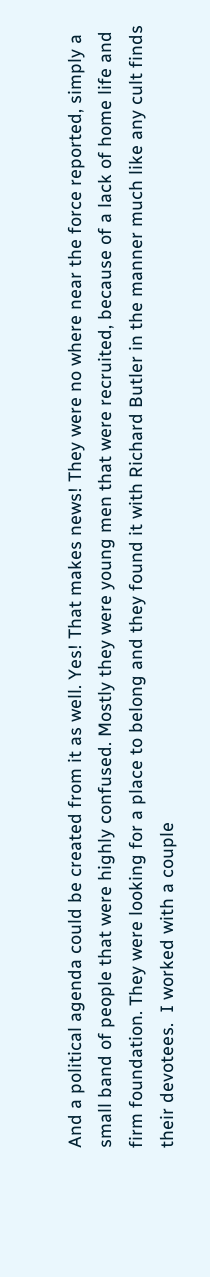And a political agenda could be created from it as well. Yes! That makes news! They were no where near the force reported, simply a small band of people that were highly confused. Mostly they were young men that were recruited, because of a lack of home life and firm foundation. They were looking for a place to belong and they found it with Richard Butler in the manner much like any cult finds their devotees.  I worked with a couple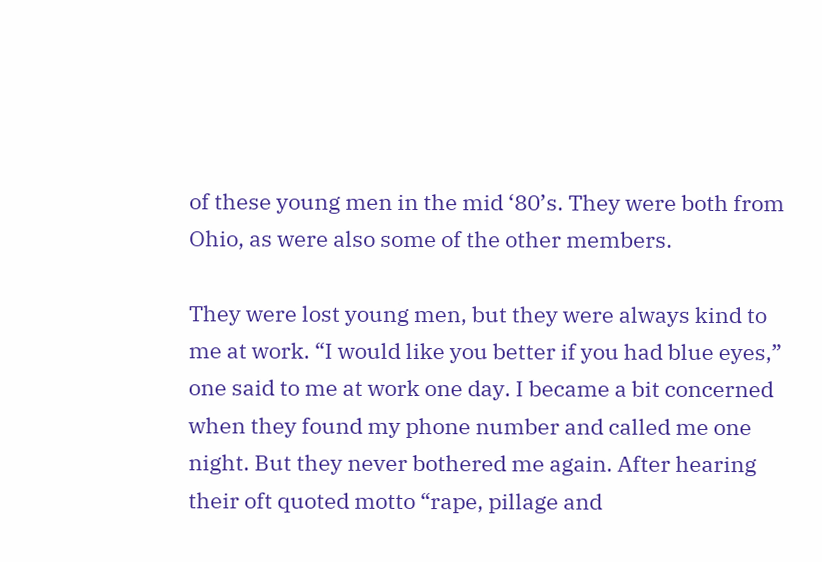of these young men in the mid ‘80’s. They were both from Ohio, as were also some of the other members.

They were lost young men, but they were always kind to me at work. “I would like you better if you had blue eyes,” one said to me at work one day. I became a bit concerned when they found my phone number and called me one night. But they never bothered me again. After hearing their oft quoted motto “rape, pillage and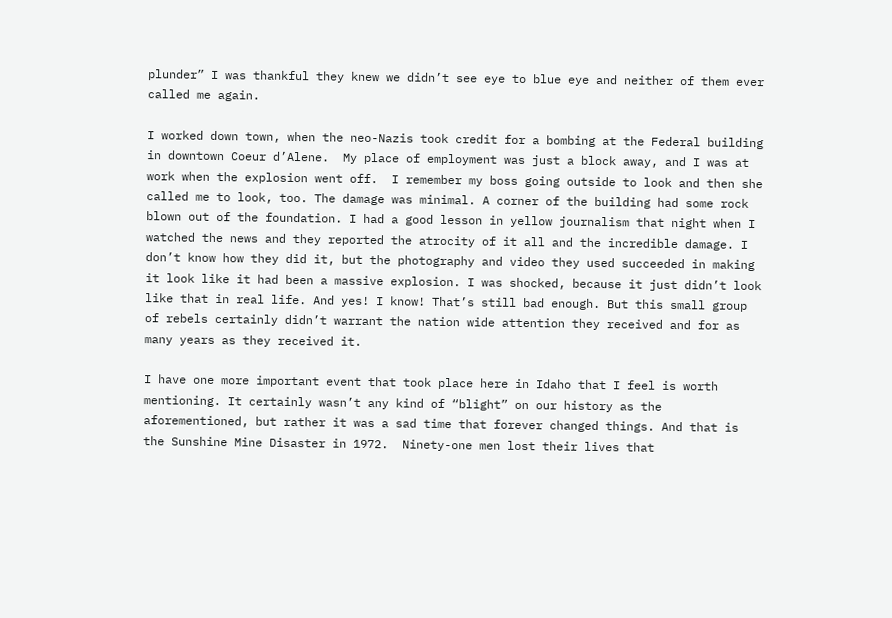plunder” I was thankful they knew we didn’t see eye to blue eye and neither of them ever called me again.

I worked down town, when the neo-Nazis took credit for a bombing at the Federal building in downtown Coeur d’Alene.  My place of employment was just a block away, and I was at work when the explosion went off.  I remember my boss going outside to look and then she called me to look, too. The damage was minimal. A corner of the building had some rock blown out of the foundation. I had a good lesson in yellow journalism that night when I watched the news and they reported the atrocity of it all and the incredible damage. I don’t know how they did it, but the photography and video they used succeeded in making it look like it had been a massive explosion. I was shocked, because it just didn’t look like that in real life. And yes! I know! That’s still bad enough. But this small group of rebels certainly didn’t warrant the nation wide attention they received and for as many years as they received it.

I have one more important event that took place here in Idaho that I feel is worth mentioning. It certainly wasn’t any kind of “blight” on our history as the aforementioned, but rather it was a sad time that forever changed things. And that is the Sunshine Mine Disaster in 1972.  Ninety-one men lost their lives that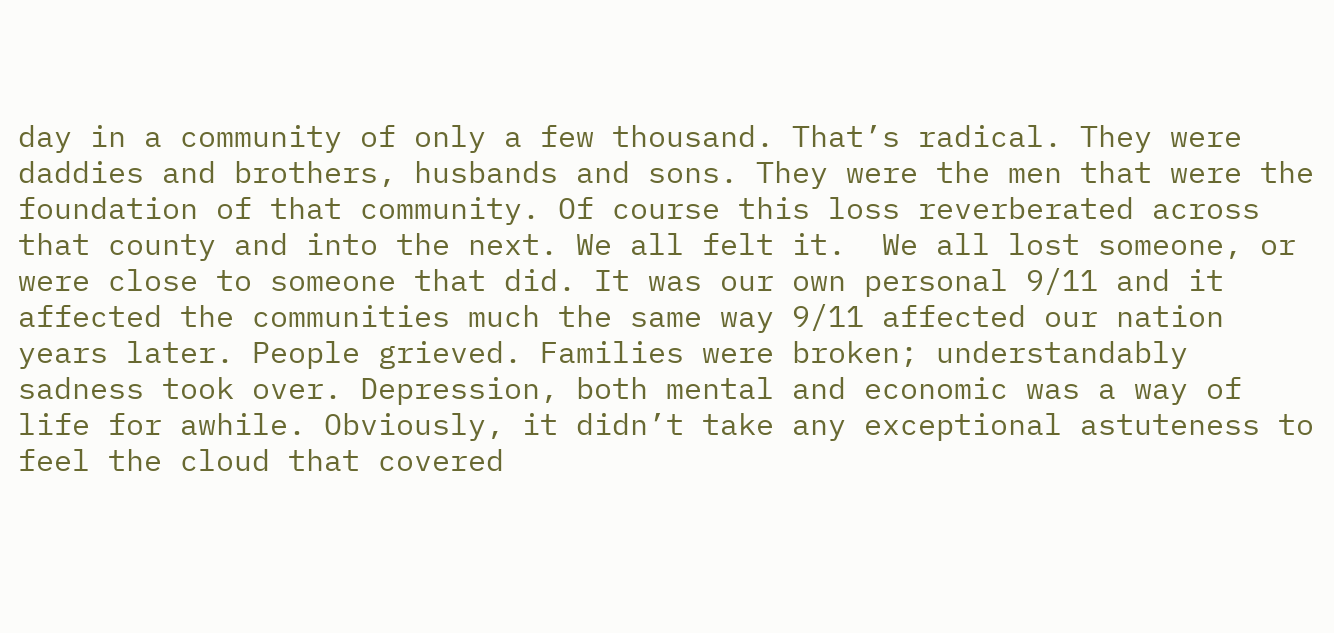day in a community of only a few thousand. That’s radical. They were daddies and brothers, husbands and sons. They were the men that were the foundation of that community. Of course this loss reverberated across that county and into the next. We all felt it.  We all lost someone, or were close to someone that did. It was our own personal 9/11 and it affected the communities much the same way 9/11 affected our nation years later. People grieved. Families were broken; understandably sadness took over. Depression, both mental and economic was a way of life for awhile. Obviously, it didn’t take any exceptional astuteness to feel the cloud that covered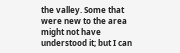the valley. Some that were new to the area might not have understood it; but I can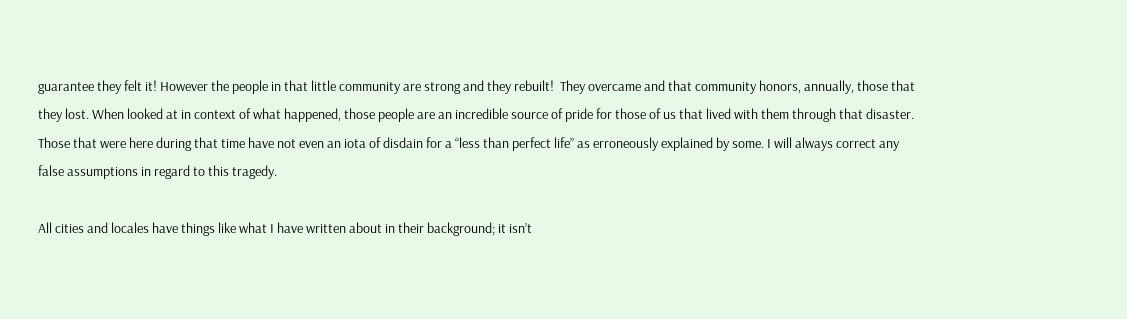guarantee they felt it! However the people in that little community are strong and they rebuilt!  They overcame and that community honors, annually, those that they lost. When looked at in context of what happened, those people are an incredible source of pride for those of us that lived with them through that disaster. Those that were here during that time have not even an iota of disdain for a “less than perfect life” as erroneously explained by some. I will always correct any false assumptions in regard to this tragedy.

All cities and locales have things like what I have written about in their background; it isn’t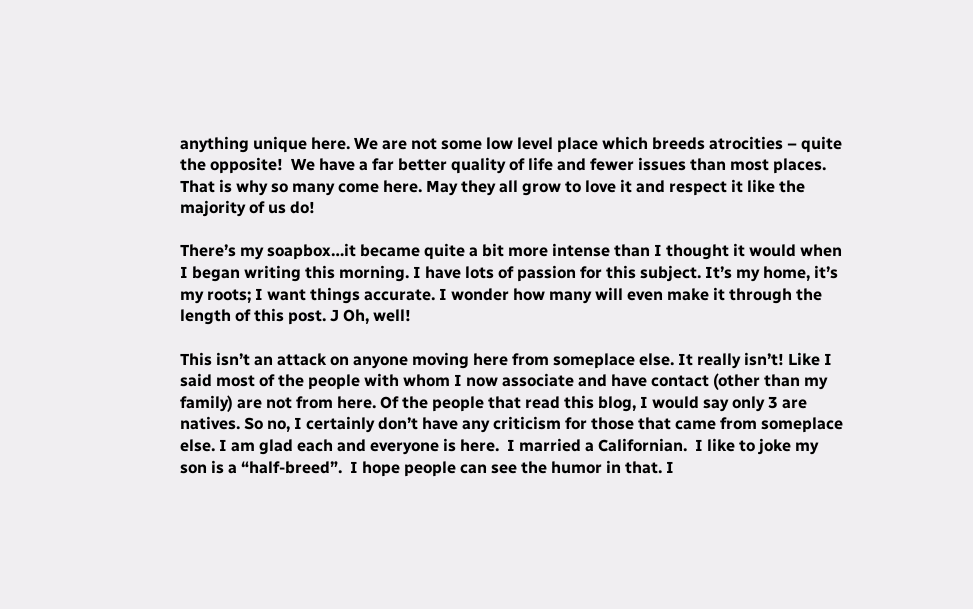anything unique here. We are not some low level place which breeds atrocities – quite the opposite!  We have a far better quality of life and fewer issues than most places. That is why so many come here. May they all grow to love it and respect it like the majority of us do!

There’s my soapbox…it became quite a bit more intense than I thought it would when I began writing this morning. I have lots of passion for this subject. It’s my home, it’s my roots; I want things accurate. I wonder how many will even make it through the length of this post. J Oh, well!

This isn’t an attack on anyone moving here from someplace else. It really isn’t! Like I said most of the people with whom I now associate and have contact (other than my family) are not from here. Of the people that read this blog, I would say only 3 are natives. So no, I certainly don’t have any criticism for those that came from someplace else. I am glad each and everyone is here.  I married a Californian.  I like to joke my son is a “half-breed”.  I hope people can see the humor in that. I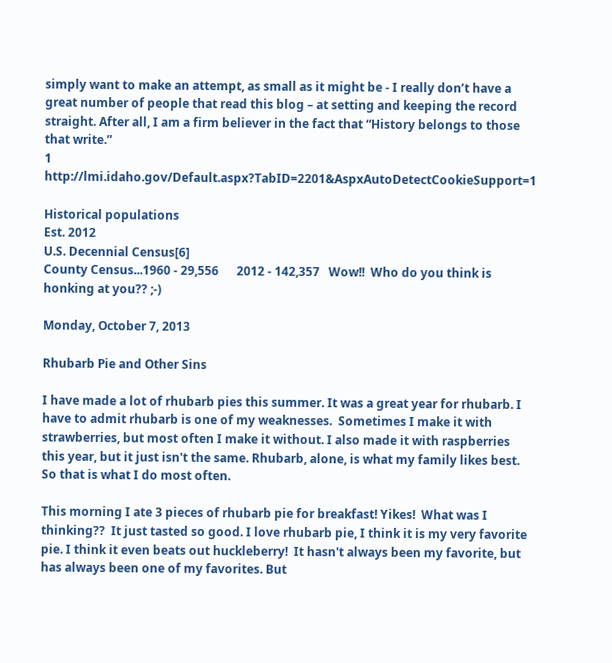simply want to make an attempt, as small as it might be - I really don’t have a great number of people that read this blog – at setting and keeping the record straight. After all, I am a firm believer in the fact that “History belongs to those that write.”
1 http://lmi.idaho.gov/Default.aspx?TabID=2201&AspxAutoDetectCookieSupport=1

Historical populations
Est. 2012
U.S. Decennial Census[6]
County Census...1960 - 29,556      2012 - 142,357   Wow!!  Who do you think is honking at you?? ;-)

Monday, October 7, 2013

Rhubarb Pie and Other Sins

I have made a lot of rhubarb pies this summer. It was a great year for rhubarb. I have to admit rhubarb is one of my weaknesses.  Sometimes I make it with strawberries, but most often I make it without. I also made it with raspberries this year, but it just isn't the same. Rhubarb, alone, is what my family likes best. So that is what I do most often.

This morning I ate 3 pieces of rhubarb pie for breakfast! Yikes!  What was I thinking??  It just tasted so good. I love rhubarb pie, I think it is my very favorite pie. I think it even beats out huckleberry!  It hasn't always been my favorite, but has always been one of my favorites. But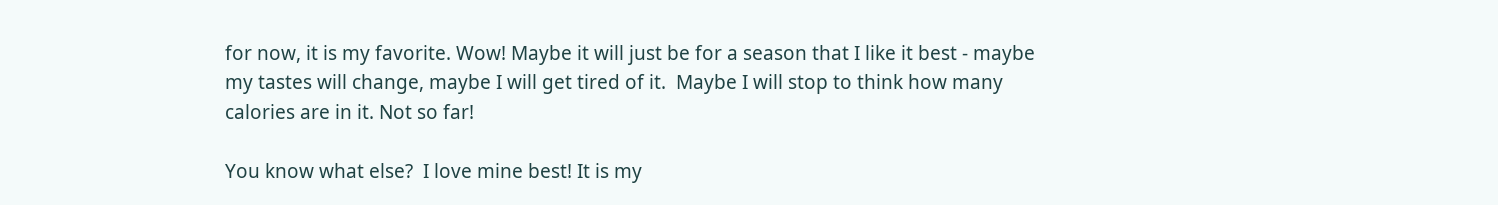for now, it is my favorite. Wow! Maybe it will just be for a season that I like it best - maybe my tastes will change, maybe I will get tired of it.  Maybe I will stop to think how many calories are in it. Not so far!

You know what else?  I love mine best! It is my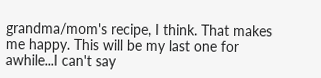grandma/mom's recipe, I think. That makes me happy. This will be my last one for awhile...I can't say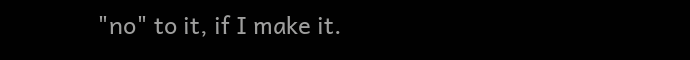"no" to it, if I make it.